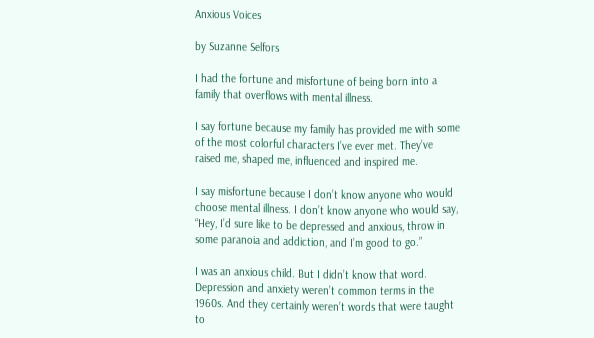Anxious Voices

by Suzanne Selfors

I had the fortune and misfortune of being born into a family that overflows with mental illness.

I say fortune because my family has provided me with some of the most colorful characters I’ve ever met. They’ve raised me, shaped me, influenced and inspired me.

I say misfortune because I don’t know anyone who would choose mental illness. I don’t know anyone who would say, “Hey, I’d sure like to be depressed and anxious, throw in some paranoia and addiction, and I’m good to go.”

I was an anxious child. But I didn’t know that word. Depression and anxiety weren’t common terms in the 1960s. And they certainly weren’t words that were taught to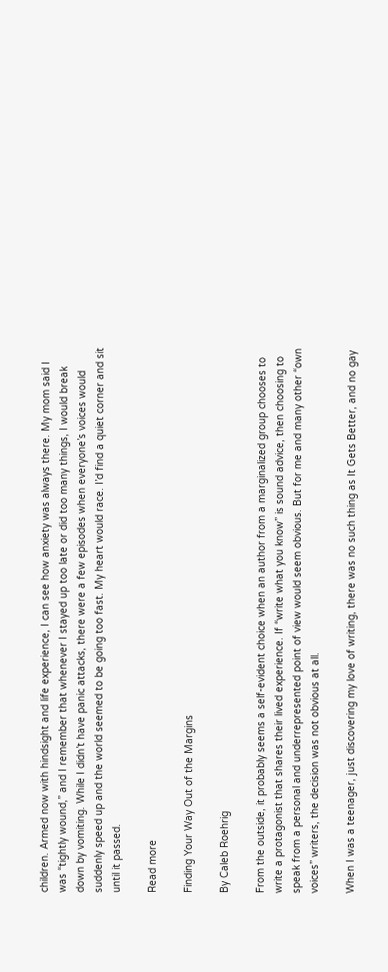children. Armed now with hindsight and life experience, I can see how anxiety was always there. My mom said I was “tightly wound,” and I remember that whenever I stayed up too late or did too many things, I would break down by vomiting. While I didn’t have panic attacks, there were a few episodes when everyone’s voices would suddenly speed up and the world seemed to be going too fast. My heart would race. I’d find a quiet corner and sit until it passed.

Read more

Finding Your Way Out of the Margins

By Caleb Roehrig

From the outside, it probably seems a self-evident choice when an author from a marginalized group chooses to write a protagonist that shares their lived experience. If “write what you know” is sound advice, then choosing to speak from a personal and underrepresented point of view would seem obvious. But for me and many other “own voices” writers, the decision was not obvious at all.

When I was a teenager, just discovering my love of writing, there was no such thing as It Gets Better, and no gay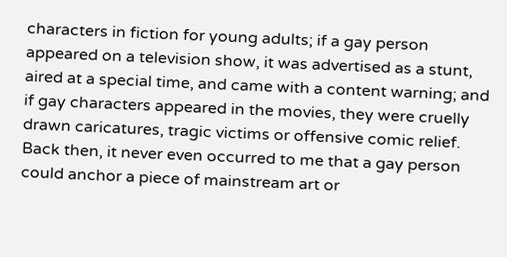characters in fiction for young adults; if a gay person appeared on a television show, it was advertised as a stunt, aired at a special time, and came with a content warning; and if gay characters appeared in the movies, they were cruelly drawn caricatures, tragic victims or offensive comic relief. Back then, it never even occurred to me that a gay person could anchor a piece of mainstream art or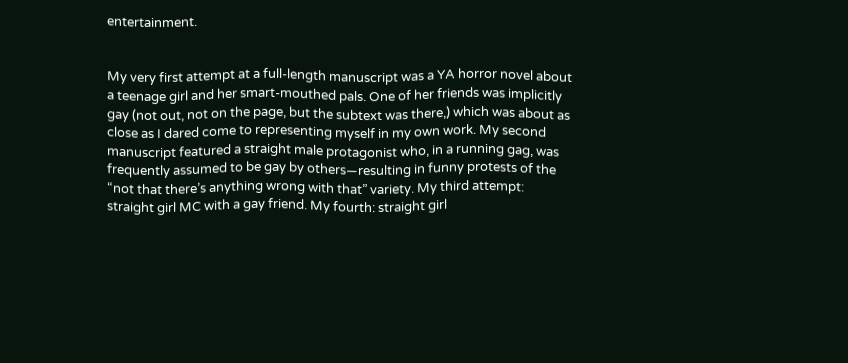entertainment.


My very first attempt at a full-length manuscript was a YA horror novel about a teenage girl and her smart-mouthed pals. One of her friends was implicitly gay (not out, not on the page, but the subtext was there,) which was about as close as I dared come to representing myself in my own work. My second manuscript featured a straight male protagonist who, in a running gag, was frequently assumed to be gay by others—resulting in funny protests of the “not that there’s anything wrong with that” variety. My third attempt: straight girl MC with a gay friend. My fourth: straight girl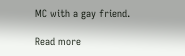MC with a gay friend.

Read more